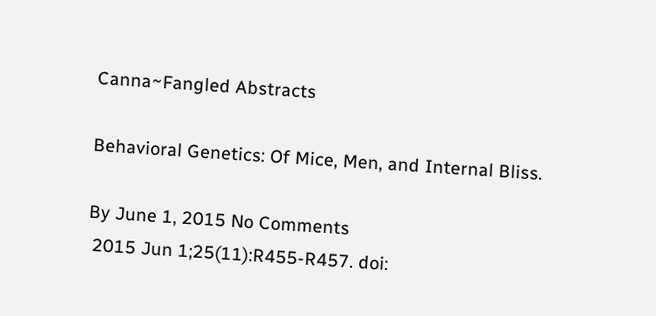Canna~Fangled Abstracts

Behavioral Genetics: Of Mice, Men, and Internal Bliss.

By June 1, 2015 No Comments
 2015 Jun 1;25(11):R455-R457. doi: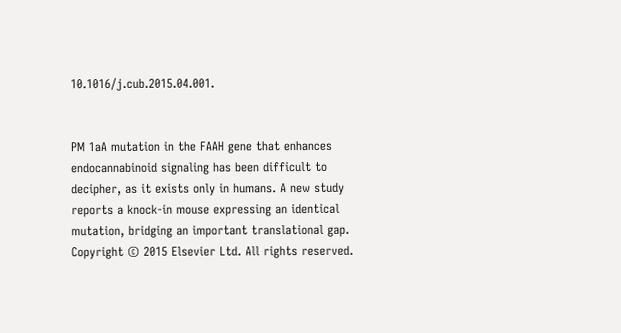10.1016/j.cub.2015.04.001.


PM 1aA mutation in the FAAH gene that enhances endocannabinoid signaling has been difficult to decipher, as it exists only in humans. A new study reports a knock-in mouse expressing an identical mutation, bridging an important translational gap.
Copyright © 2015 Elsevier Ltd. All rights reserved.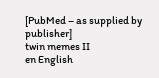[PubMed – as supplied by publisher]
twin memes II
en English